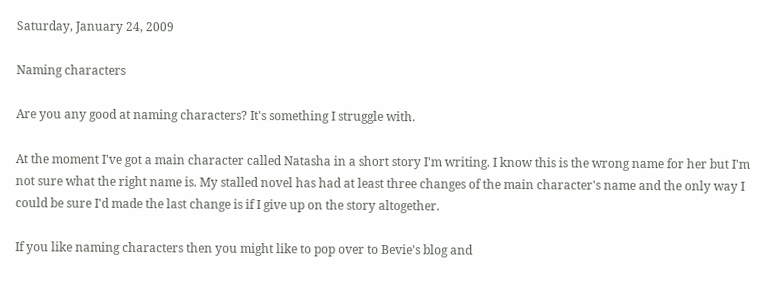Saturday, January 24, 2009

Naming characters

Are you any good at naming characters? It's something I struggle with.

At the moment I've got a main character called Natasha in a short story I'm writing. I know this is the wrong name for her but I'm not sure what the right name is. My stalled novel has had at least three changes of the main character's name and the only way I could be sure I'd made the last change is if I give up on the story altogether.

If you like naming characters then you might like to pop over to Bevie's blog and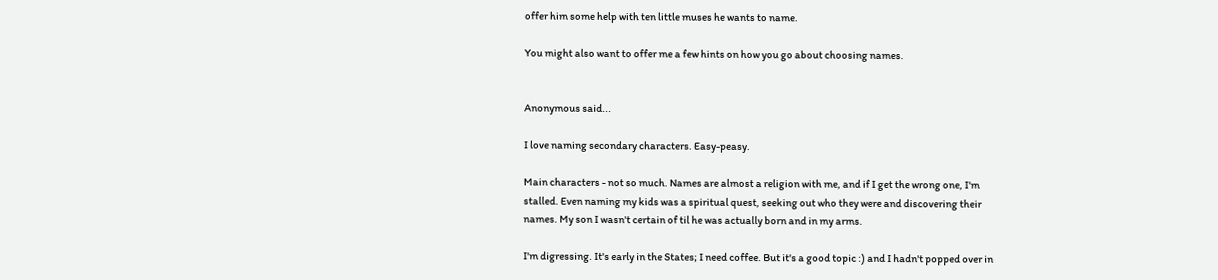offer him some help with ten little muses he wants to name.

You might also want to offer me a few hints on how you go about choosing names.


Anonymous said...

I love naming secondary characters. Easy-peasy.

Main characters - not so much. Names are almost a religion with me, and if I get the wrong one, I'm stalled. Even naming my kids was a spiritual quest, seeking out who they were and discovering their names. My son I wasn't certain of til he was actually born and in my arms.

I'm digressing. It's early in the States; I need coffee. But it's a good topic :) and I hadn't popped over in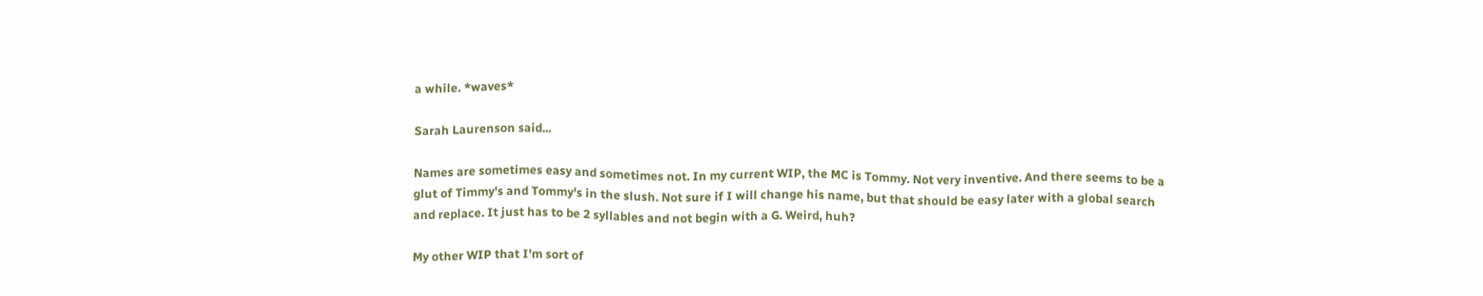a while. *waves*

Sarah Laurenson said...

Names are sometimes easy and sometimes not. In my current WIP, the MC is Tommy. Not very inventive. And there seems to be a glut of Timmy's and Tommy's in the slush. Not sure if I will change his name, but that should be easy later with a global search and replace. It just has to be 2 syllables and not begin with a G. Weird, huh?

My other WIP that I'm sort of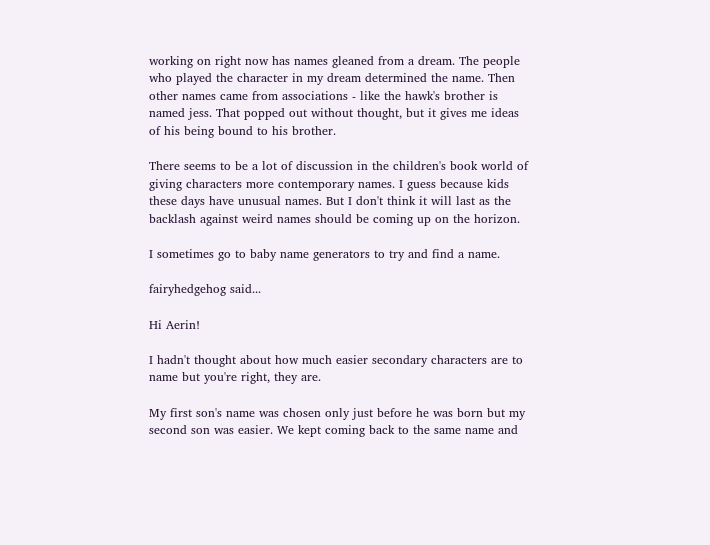working on right now has names gleaned from a dream. The people who played the character in my dream determined the name. Then other names came from associations - like the hawk's brother is named jess. That popped out without thought, but it gives me ideas of his being bound to his brother.

There seems to be a lot of discussion in the children's book world of giving characters more contemporary names. I guess because kids these days have unusual names. But I don't think it will last as the backlash against weird names should be coming up on the horizon.

I sometimes go to baby name generators to try and find a name.

fairyhedgehog said...

Hi Aerin!

I hadn't thought about how much easier secondary characters are to name but you're right, they are.

My first son's name was chosen only just before he was born but my second son was easier. We kept coming back to the same name and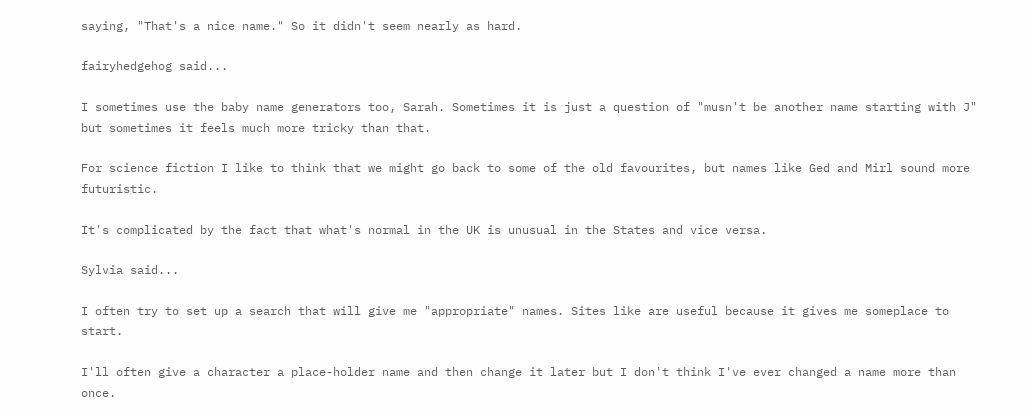saying, "That's a nice name." So it didn't seem nearly as hard.

fairyhedgehog said...

I sometimes use the baby name generators too, Sarah. Sometimes it is just a question of "musn't be another name starting with J" but sometimes it feels much more tricky than that.

For science fiction I like to think that we might go back to some of the old favourites, but names like Ged and Mirl sound more futuristic.

It's complicated by the fact that what's normal in the UK is unusual in the States and vice versa.

Sylvia said...

I often try to set up a search that will give me "appropriate" names. Sites like are useful because it gives me someplace to start.

I'll often give a character a place-holder name and then change it later but I don't think I've ever changed a name more than once.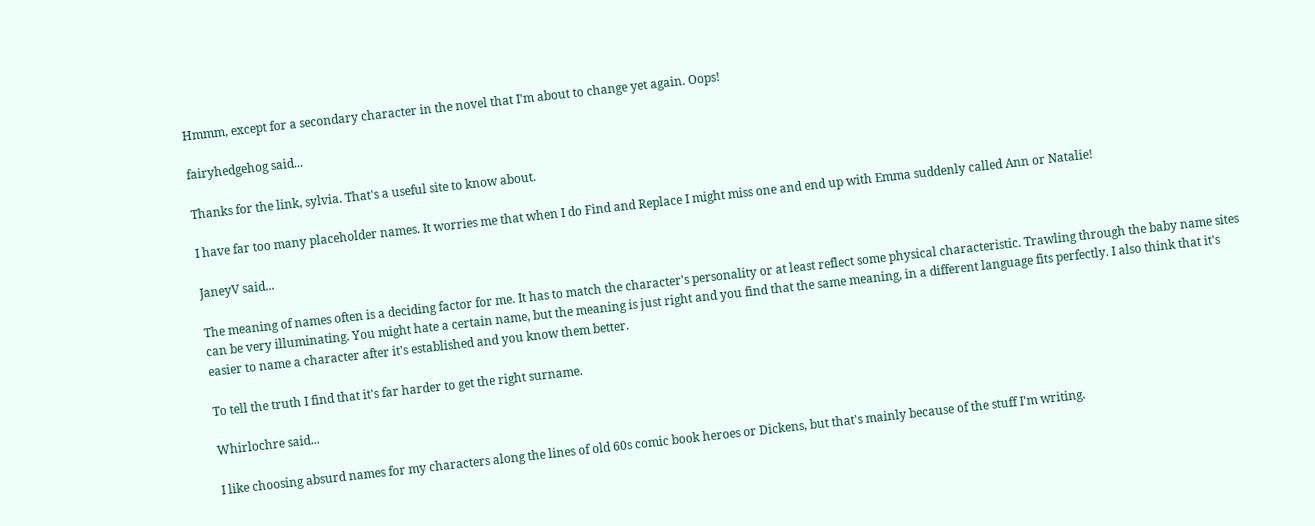Hmmm, except for a secondary character in the novel that I'm about to change yet again. Oops!

fairyhedgehog said...

Thanks for the link, sylvia. That's a useful site to know about.

I have far too many placeholder names. It worries me that when I do Find and Replace I might miss one and end up with Emma suddenly called Ann or Natalie!

JaneyV said...

The meaning of names often is a deciding factor for me. It has to match the character's personality or at least reflect some physical characteristic. Trawling through the baby name sites can be very illuminating. You might hate a certain name, but the meaning is just right and you find that the same meaning, in a different language fits perfectly. I also think that it's easier to name a character after it's established and you know them better.

To tell the truth I find that it's far harder to get the right surname.

Whirlochre said...

I like choosing absurd names for my characters along the lines of old 60s comic book heroes or Dickens, but that's mainly because of the stuff I'm writing.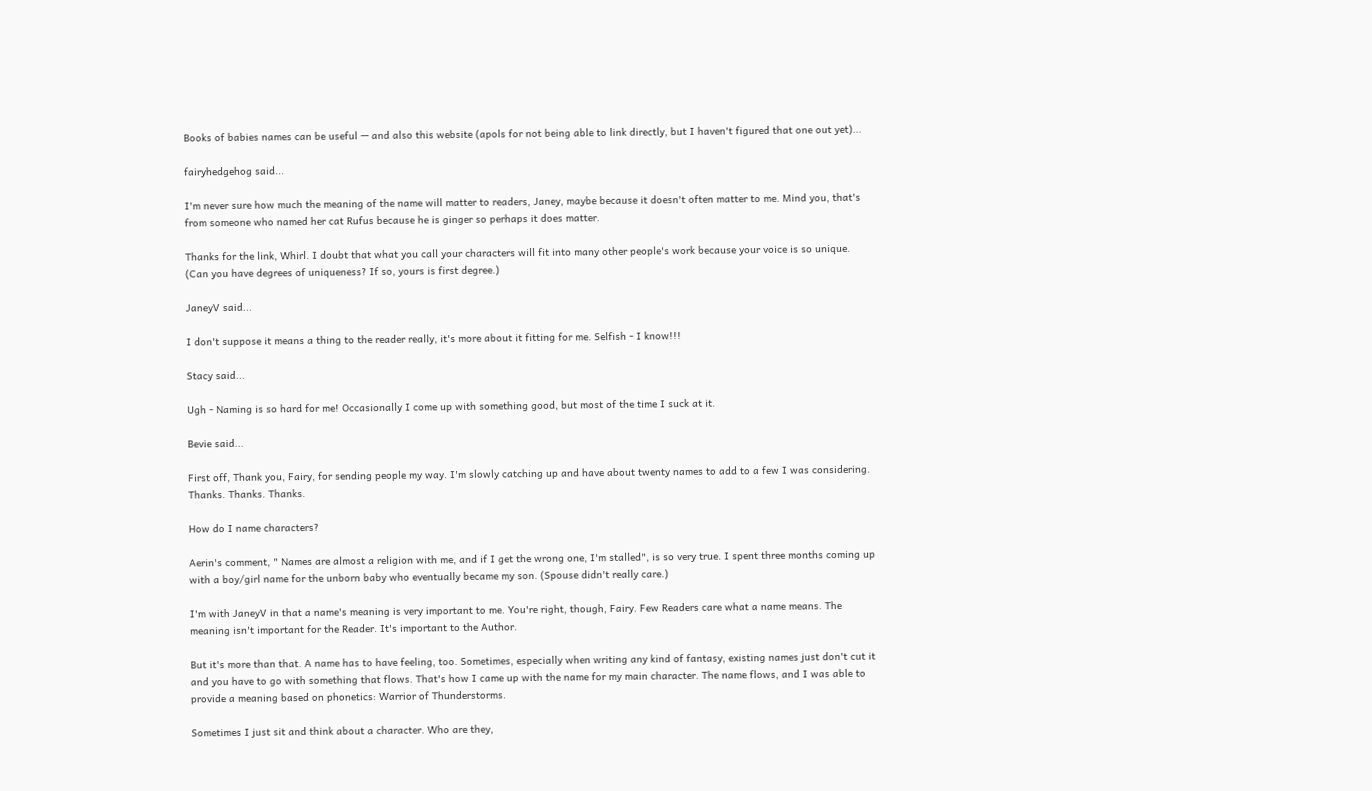Books of babies names can be useful — and also this website (apols for not being able to link directly, but I haven't figured that one out yet)...

fairyhedgehog said...

I'm never sure how much the meaning of the name will matter to readers, Janey, maybe because it doesn't often matter to me. Mind you, that's from someone who named her cat Rufus because he is ginger so perhaps it does matter.

Thanks for the link, Whirl. I doubt that what you call your characters will fit into many other people's work because your voice is so unique. (Can you have degrees of uniqueness? If so, yours is first degree.)

JaneyV said...

I don't suppose it means a thing to the reader really, it's more about it fitting for me. Selfish - I know!!!

Stacy said...

Ugh - Naming is so hard for me! Occasionally I come up with something good, but most of the time I suck at it.

Bevie said...

First off, Thank you, Fairy, for sending people my way. I'm slowly catching up and have about twenty names to add to a few I was considering. Thanks. Thanks. Thanks.

How do I name characters?

Aerin's comment, " Names are almost a religion with me, and if I get the wrong one, I'm stalled", is so very true. I spent three months coming up with a boy/girl name for the unborn baby who eventually became my son. (Spouse didn't really care.)

I'm with JaneyV in that a name's meaning is very important to me. You're right, though, Fairy. Few Readers care what a name means. The meaning isn't important for the Reader. It's important to the Author.

But it's more than that. A name has to have feeling, too. Sometimes, especially when writing any kind of fantasy, existing names just don't cut it and you have to go with something that flows. That's how I came up with the name for my main character. The name flows, and I was able to provide a meaning based on phonetics: Warrior of Thunderstorms.

Sometimes I just sit and think about a character. Who are they,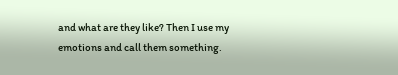and what are they like? Then I use my emotions and call them something.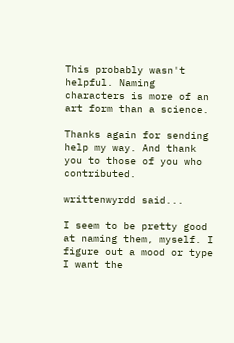This probably wasn't helpful. Naming characters is more of an art form than a science.

Thanks again for sending help my way. And thank you to those of you who contributed.

writtenwyrdd said...

I seem to be pretty good at naming them, myself. I figure out a mood or type I want the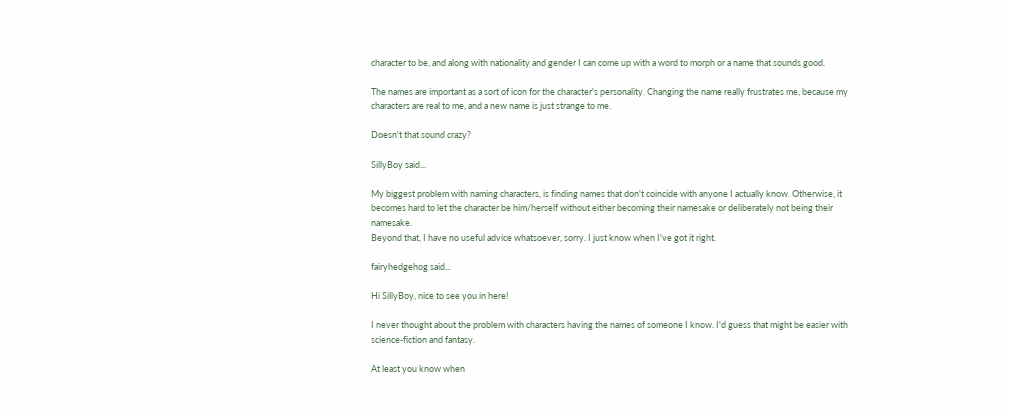character to be, and along with nationality and gender I can come up with a word to morph or a name that sounds good.

The names are important as a sort of icon for the character's personality. Changing the name really frustrates me, because my characters are real to me, and a new name is just strange to me.

Doesn't that sound crazy?

SillyBoy said...

My biggest problem with naming characters, is finding names that don't coincide with anyone I actually know. Otherwise, it becomes hard to let the character be him/herself without either becoming their namesake or deliberately not being their namesake.
Beyond that, I have no useful advice whatsoever, sorry. I just know when I've got it right.

fairyhedgehog said...

Hi SillyBoy, nice to see you in here!

I never thought about the problem with characters having the names of someone I know. I'd guess that might be easier with science-fiction and fantasy.

At least you know when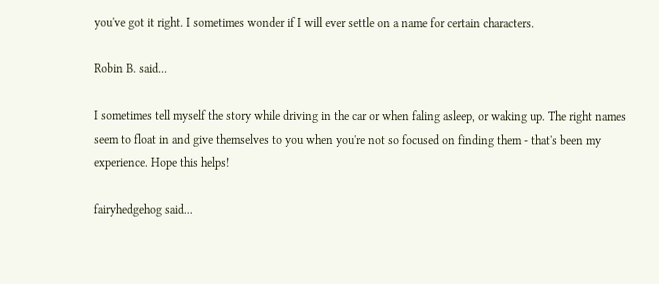you've got it right. I sometimes wonder if I will ever settle on a name for certain characters.

Robin B. said...

I sometimes tell myself the story while driving in the car or when faling asleep, or waking up. The right names seem to float in and give themselves to you when you're not so focused on finding them - that's been my experience. Hope this helps!

fairyhedgehog said...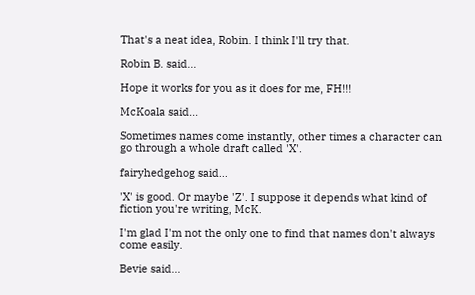That's a neat idea, Robin. I think I'll try that.

Robin B. said...

Hope it works for you as it does for me, FH!!!

McKoala said...

Sometimes names come instantly, other times a character can go through a whole draft called 'X'.

fairyhedgehog said...

'X' is good. Or maybe 'Z'. I suppose it depends what kind of fiction you're writing, McK.

I'm glad I'm not the only one to find that names don't always come easily.

Bevie said...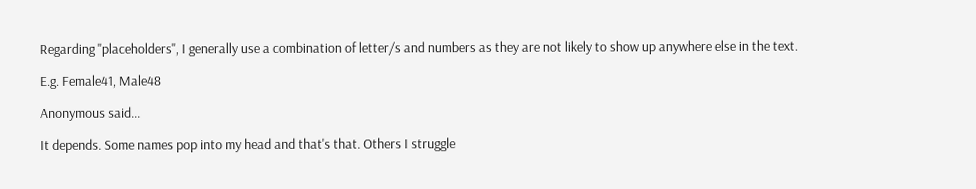Regarding "placeholders", I generally use a combination of letter/s and numbers as they are not likely to show up anywhere else in the text.

E.g. Female41, Male48

Anonymous said...

It depends. Some names pop into my head and that's that. Others I struggle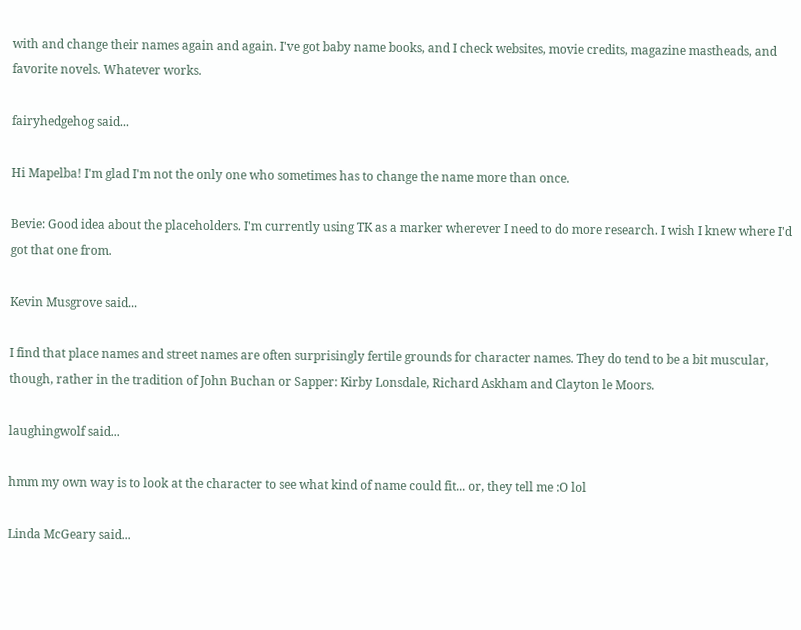with and change their names again and again. I've got baby name books, and I check websites, movie credits, magazine mastheads, and favorite novels. Whatever works.

fairyhedgehog said...

Hi Mapelba! I'm glad I'm not the only one who sometimes has to change the name more than once.

Bevie: Good idea about the placeholders. I'm currently using TK as a marker wherever I need to do more research. I wish I knew where I'd got that one from.

Kevin Musgrove said...

I find that place names and street names are often surprisingly fertile grounds for character names. They do tend to be a bit muscular, though, rather in the tradition of John Buchan or Sapper: Kirby Lonsdale, Richard Askham and Clayton le Moors.

laughingwolf said...

hmm my own way is to look at the character to see what kind of name could fit... or, they tell me :O lol

Linda McGeary said...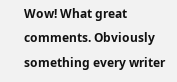Wow! What great comments. Obviously something every writer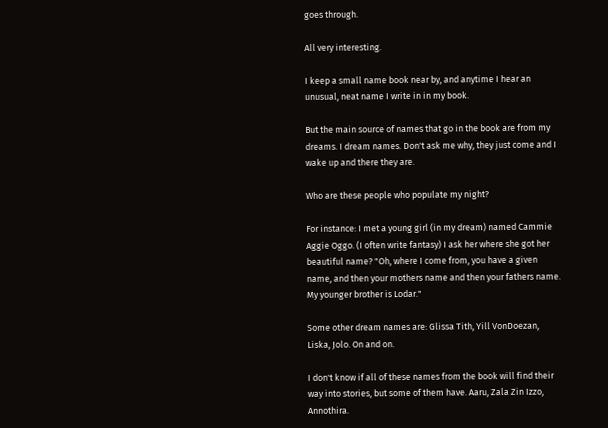goes through.

All very interesting.

I keep a small name book near by, and anytime I hear an unusual, neat name I write in in my book.

But the main source of names that go in the book are from my dreams. I dream names. Don't ask me why, they just come and I wake up and there they are.

Who are these people who populate my night?

For instance: I met a young girl (in my dream) named Cammie Aggie Oggo. (I often write fantasy) I ask her where she got her beautiful name? "Oh, where I come from, you have a given name, and then your mothers name and then your fathers name. My younger brother is Lodar."

Some other dream names are: Glissa Tith, Yill VonDoezan, Liska, Jolo. On and on.

I don't know if all of these names from the book will find their way into stories, but some of them have. Aaru, Zala Zin Izzo, Annothira.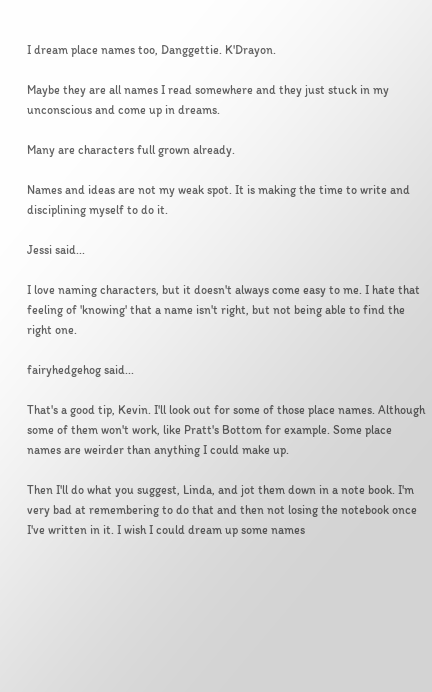I dream place names too, Danggettie. K'Drayon.

Maybe they are all names I read somewhere and they just stuck in my unconscious and come up in dreams.

Many are characters full grown already.

Names and ideas are not my weak spot. It is making the time to write and disciplining myself to do it.

Jessi said...

I love naming characters, but it doesn't always come easy to me. I hate that feeling of 'knowing' that a name isn't right, but not being able to find the right one.

fairyhedgehog said...

That's a good tip, Kevin. I'll look out for some of those place names. Although some of them won't work, like Pratt's Bottom for example. Some place names are weirder than anything I could make up.

Then I'll do what you suggest, Linda, and jot them down in a note book. I'm very bad at remembering to do that and then not losing the notebook once I've written in it. I wish I could dream up some names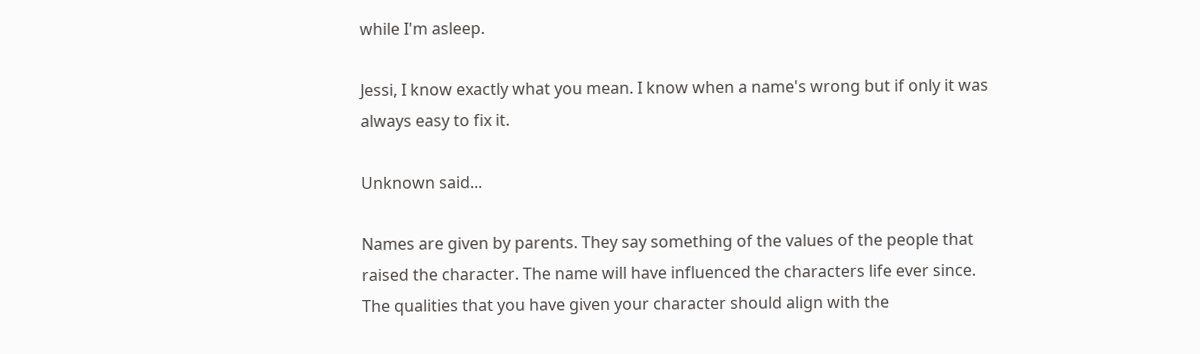while I'm asleep.

Jessi, I know exactly what you mean. I know when a name's wrong but if only it was always easy to fix it.

Unknown said...

Names are given by parents. They say something of the values of the people that raised the character. The name will have influenced the characters life ever since. The qualities that you have given your character should align with the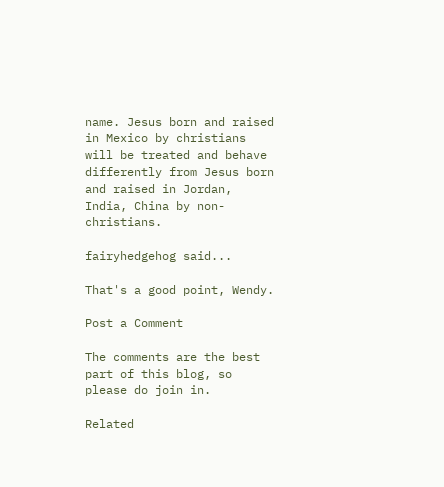name. Jesus born and raised in Mexico by christians will be treated and behave differently from Jesus born and raised in Jordan, India, China by non-christians.

fairyhedgehog said...

That's a good point, Wendy.

Post a Comment

The comments are the best part of this blog, so please do join in.

Related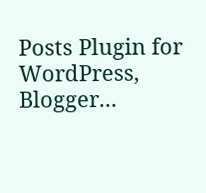Posts Plugin for WordPress, Blogger...